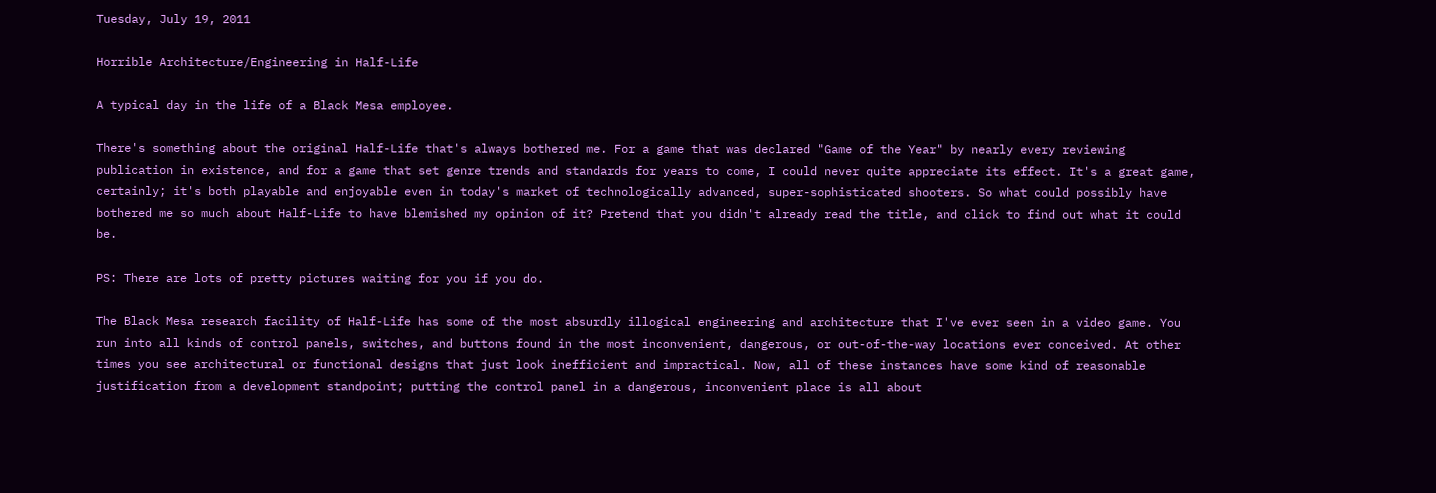Tuesday, July 19, 2011

Horrible Architecture/Engineering in Half-Life

A typical day in the life of a Black Mesa employee.

There's something about the original Half-Life that's always bothered me. For a game that was declared "Game of the Year" by nearly every reviewing publication in existence, and for a game that set genre trends and standards for years to come, I could never quite appreciate its effect. It's a great game, certainly; it's both playable and enjoyable even in today's market of technologically advanced, super-sophisticated shooters. So what could possibly have bothered me so much about Half-Life to have blemished my opinion of it? Pretend that you didn't already read the title, and click to find out what it could be.

PS: There are lots of pretty pictures waiting for you if you do.

The Black Mesa research facility of Half-Life has some of the most absurdly illogical engineering and architecture that I've ever seen in a video game. You run into all kinds of control panels, switches, and buttons found in the most inconvenient, dangerous, or out-of-the-way locations ever conceived. At other times you see architectural or functional designs that just look inefficient and impractical. Now, all of these instances have some kind of reasonable justification from a development standpoint; putting the control panel in a dangerous, inconvenient place is all about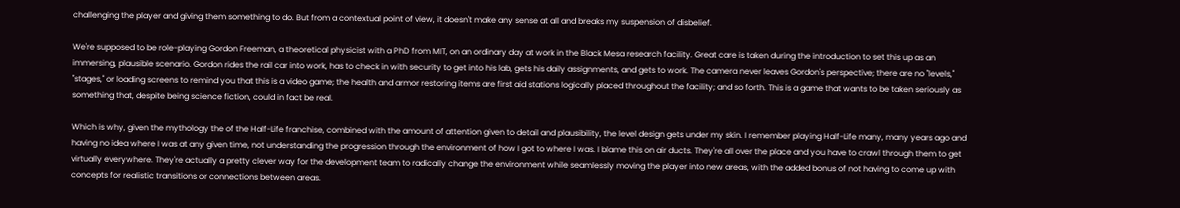challenging the player and giving them something to do. But from a contextual point of view, it doesn't make any sense at all and breaks my suspension of disbelief.

We're supposed to be role-playing Gordon Freeman, a theoretical physicist with a PhD from MIT, on an ordinary day at work in the Black Mesa research facility. Great care is taken during the introduction to set this up as an immersing, plausible scenario. Gordon rides the rail car into work, has to check in with security to get into his lab, gets his daily assignments, and gets to work. The camera never leaves Gordon's perspective; there are no "levels," "stages," or loading screens to remind you that this is a video game; the health and armor restoring items are first aid stations logically placed throughout the facility; and so forth. This is a game that wants to be taken seriously as something that, despite being science fiction, could in fact be real.

Which is why, given the mythology the of the Half-Life franchise, combined with the amount of attention given to detail and plausibility, the level design gets under my skin. I remember playing Half-Life many, many years ago and having no idea where I was at any given time, not understanding the progression through the environment of how I got to where I was. I blame this on air ducts. They're all over the place and you have to crawl through them to get virtually everywhere. They're actually a pretty clever way for the development team to radically change the environment while seamlessly moving the player into new areas, with the added bonus of not having to come up with concepts for realistic transitions or connections between areas.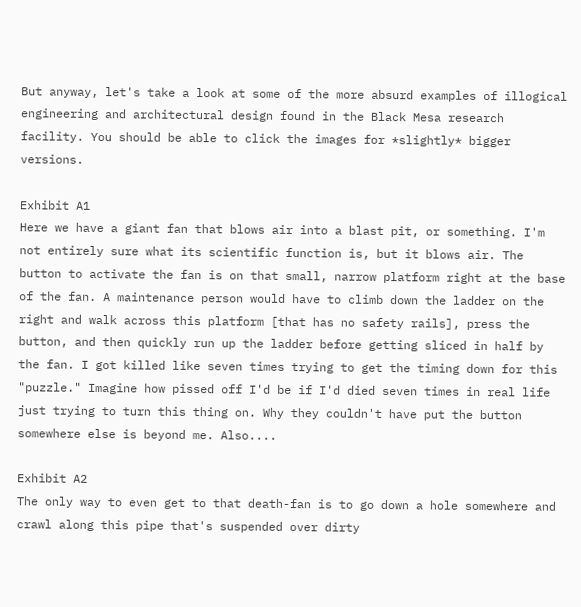But anyway, let's take a look at some of the more absurd examples of illogical engineering and architectural design found in the Black Mesa research facility. You should be able to click the images for *slightly* bigger versions.

Exhibit A1
Here we have a giant fan that blows air into a blast pit, or something. I'm not entirely sure what its scientific function is, but it blows air. The button to activate the fan is on that small, narrow platform right at the base of the fan. A maintenance person would have to climb down the ladder on the right and walk across this platform [that has no safety rails], press the button, and then quickly run up the ladder before getting sliced in half by the fan. I got killed like seven times trying to get the timing down for this "puzzle." Imagine how pissed off I'd be if I'd died seven times in real life just trying to turn this thing on. Why they couldn't have put the button somewhere else is beyond me. Also....

Exhibit A2
The only way to even get to that death-fan is to go down a hole somewhere and crawl along this pipe that's suspended over dirty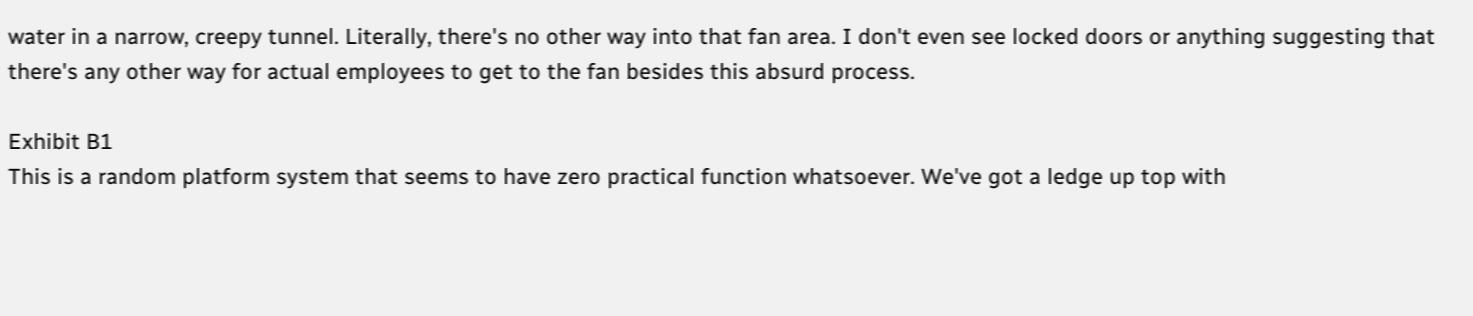water in a narrow, creepy tunnel. Literally, there's no other way into that fan area. I don't even see locked doors or anything suggesting that there's any other way for actual employees to get to the fan besides this absurd process.

Exhibit B1
This is a random platform system that seems to have zero practical function whatsoever. We've got a ledge up top with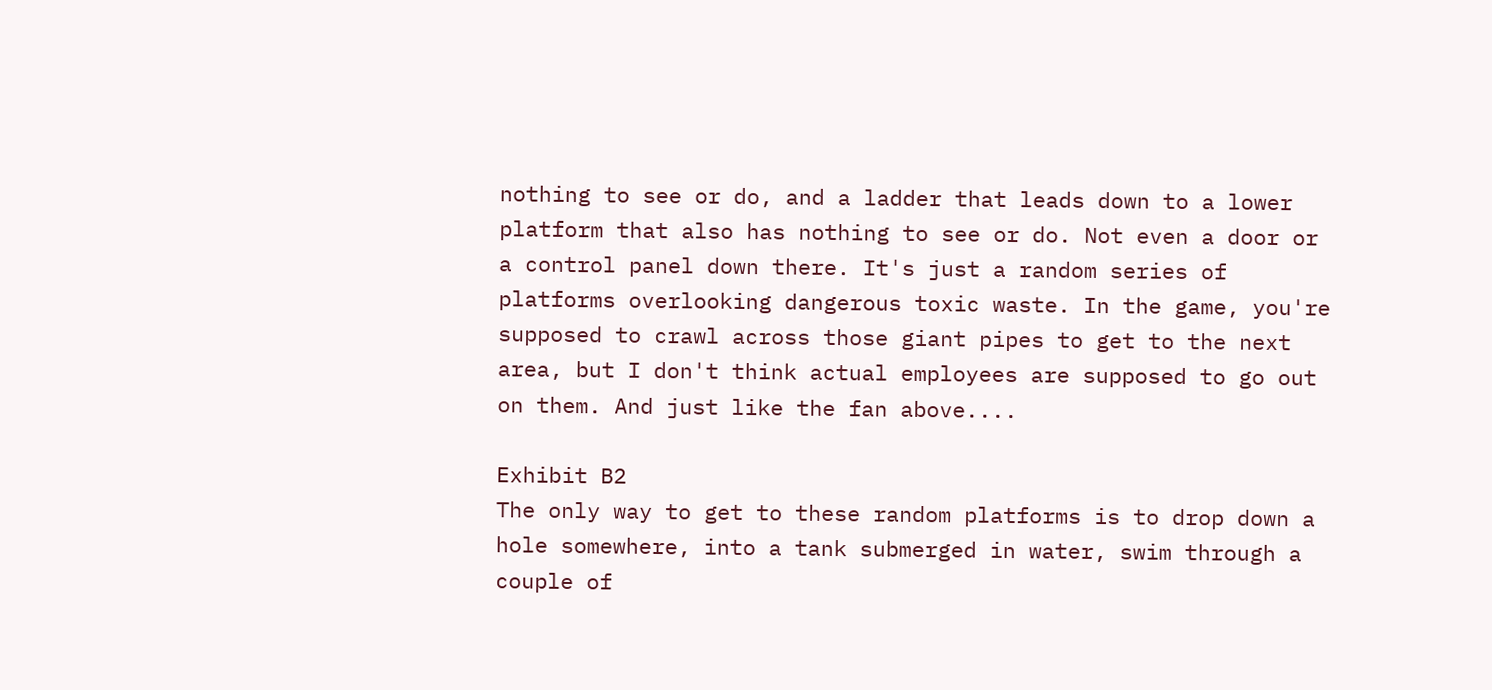nothing to see or do, and a ladder that leads down to a lower platform that also has nothing to see or do. Not even a door or a control panel down there. It's just a random series of platforms overlooking dangerous toxic waste. In the game, you're supposed to crawl across those giant pipes to get to the next area, but I don't think actual employees are supposed to go out on them. And just like the fan above....

Exhibit B2
The only way to get to these random platforms is to drop down a hole somewhere, into a tank submerged in water, swim through a couple of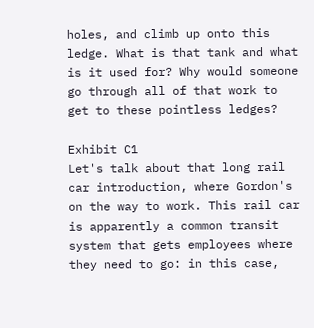holes, and climb up onto this ledge. What is that tank and what is it used for? Why would someone go through all of that work to get to these pointless ledges?

Exhibit C1
Let's talk about that long rail car introduction, where Gordon's on the way to work. This rail car is apparently a common transit system that gets employees where they need to go: in this case,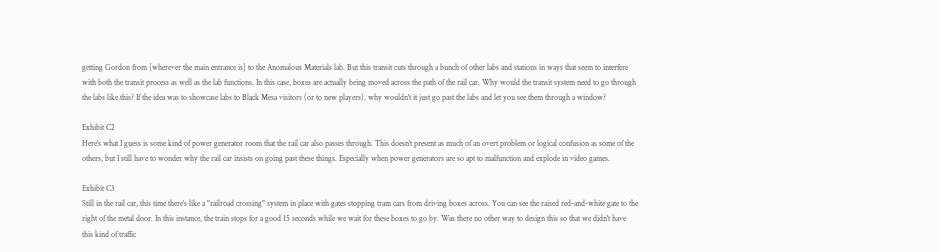getting Gordon from [wherever the main entrance is] to the Anomalous Materials lab. But this transit cuts through a bunch of other labs and stations in ways that seem to interfere with both the transit process as well as the lab functions. In this case, boxes are actually being moved across the path of the rail car. Why would the transit system need to go through the labs like this? If the idea was to showcase labs to Black Mesa visitors (or to new players), why wouldn't it just go past the labs and let you see them through a window?

Exhibit C2
Here's what I guess is some kind of power generator room that the rail car also passes through. This doesn't present as much of an overt problem or logical confusion as some of the others, but I still have to wonder why the rail car insists on going past these things. Especially when power generators are so apt to malfunction and explode in video games.

Exhibit C3
Still in the rail car, this time there's like a "railroad crossing" system in place with gates stopping tram cars from driving boxes across. You can see the raised red-and-white gate to the right of the metal door. In this instance, the train stops for a good 15 seconds while we wait for these boxes to go by. Was there no other way to design this so that we didn't have this kind of traffic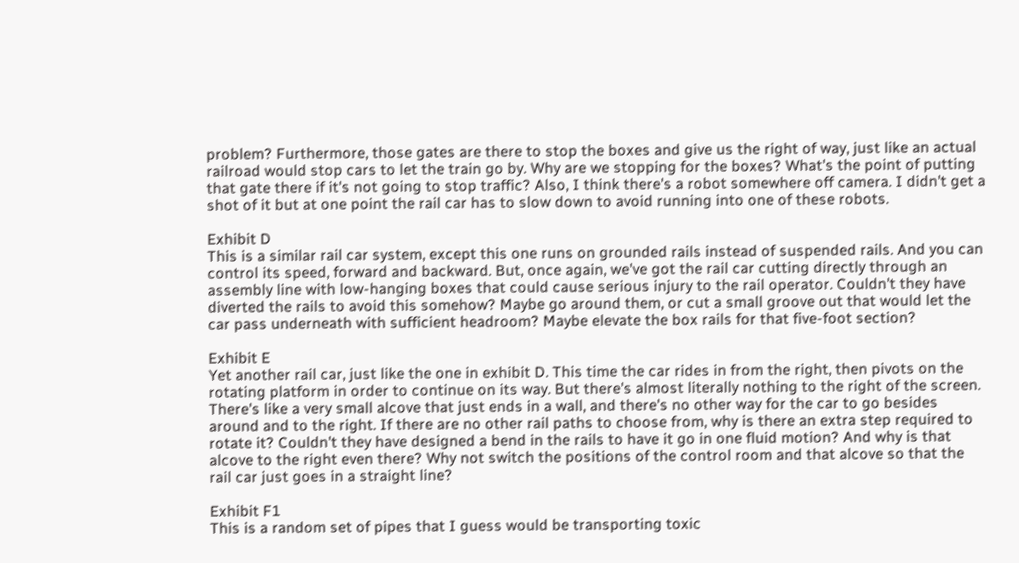problem? Furthermore, those gates are there to stop the boxes and give us the right of way, just like an actual railroad would stop cars to let the train go by. Why are we stopping for the boxes? What's the point of putting that gate there if it's not going to stop traffic? Also, I think there's a robot somewhere off camera. I didn't get a shot of it but at one point the rail car has to slow down to avoid running into one of these robots.

Exhibit D
This is a similar rail car system, except this one runs on grounded rails instead of suspended rails. And you can control its speed, forward and backward. But, once again, we've got the rail car cutting directly through an assembly line with low-hanging boxes that could cause serious injury to the rail operator. Couldn't they have diverted the rails to avoid this somehow? Maybe go around them, or cut a small groove out that would let the car pass underneath with sufficient headroom? Maybe elevate the box rails for that five-foot section?

Exhibit E
Yet another rail car, just like the one in exhibit D. This time the car rides in from the right, then pivots on the rotating platform in order to continue on its way. But there's almost literally nothing to the right of the screen. There's like a very small alcove that just ends in a wall, and there's no other way for the car to go besides around and to the right. If there are no other rail paths to choose from, why is there an extra step required to rotate it? Couldn't they have designed a bend in the rails to have it go in one fluid motion? And why is that alcove to the right even there? Why not switch the positions of the control room and that alcove so that the rail car just goes in a straight line?

Exhibit F1
This is a random set of pipes that I guess would be transporting toxic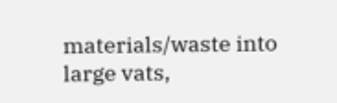materials/waste into large vats,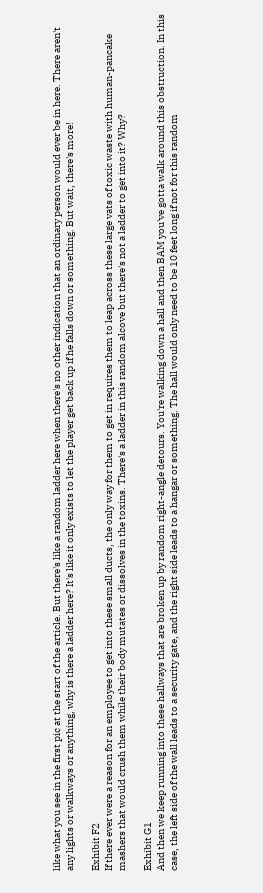like what you see in the first pic at the start of the article. But there's like a random ladder here when there's no other indication that an ordinary person would ever be in here. There aren't any lights or walkways or anything, why is there a ladder here? It's like it only exists to let the player get back up if he falls down or something. But wait, there's more!

Exhibit F2
If there ever were a reason for an employee to get into these small ducts, the only way for them to get in requires them to leap across these large vats of toxic waste with human-pancake mashers that would crush them while their body mutates or dissolves in the toxins. There's a ladder in this random alcove but there's not a ladder to get into it? Why?

Exhibit G1
And then we keep running into these hallways that are broken up by random right-angle detours. You're walking down a hall and then BAM you've gotta walk around this obstruction. In this case, the left side of the wall leads to a security gate, and the right side leads to a hangar or something. The hall would only need to be 10 feet long if not for this random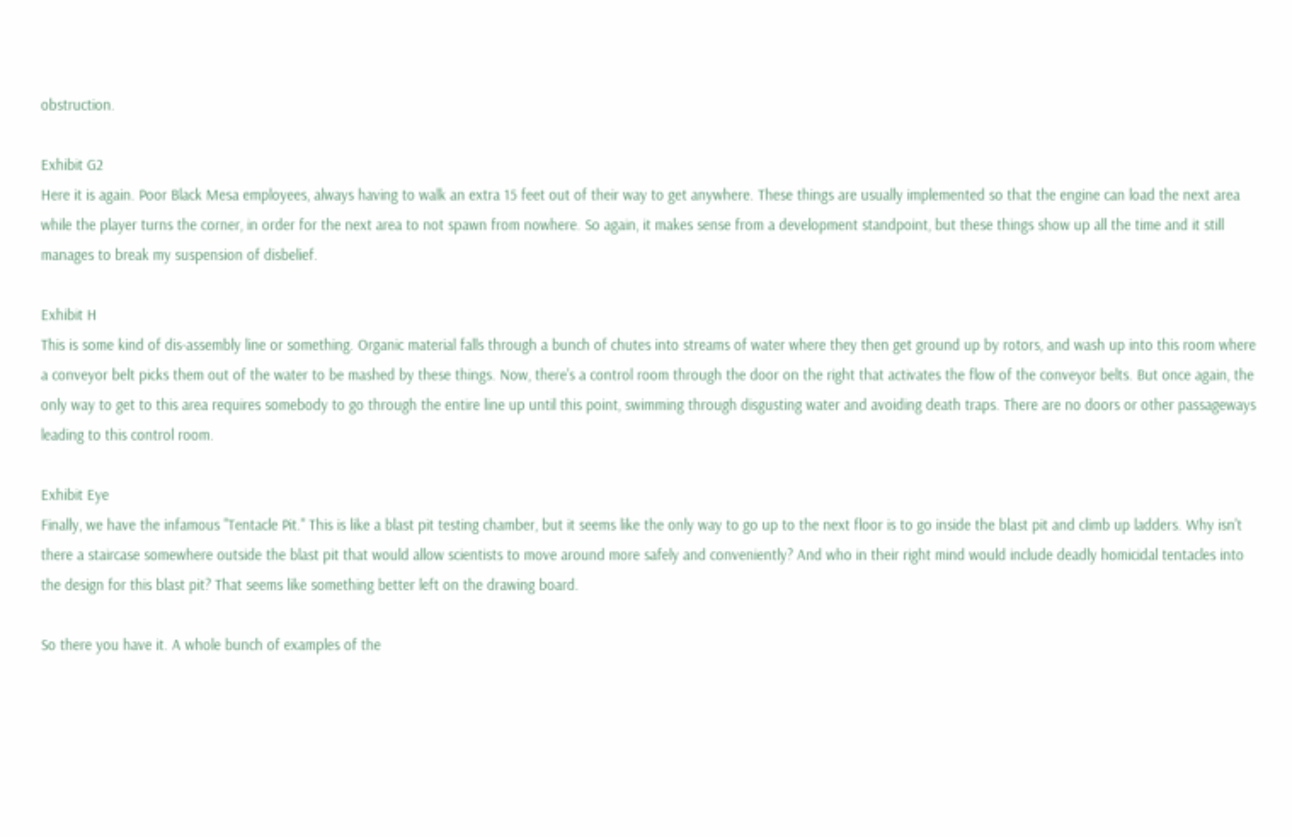obstruction.

Exhibit G2
Here it is again. Poor Black Mesa employees, always having to walk an extra 15 feet out of their way to get anywhere. These things are usually implemented so that the engine can load the next area while the player turns the corner, in order for the next area to not spawn from nowhere. So again, it makes sense from a development standpoint, but these things show up all the time and it still manages to break my suspension of disbelief.

Exhibit H
This is some kind of dis-assembly line or something. Organic material falls through a bunch of chutes into streams of water where they then get ground up by rotors, and wash up into this room where a conveyor belt picks them out of the water to be mashed by these things. Now, there's a control room through the door on the right that activates the flow of the conveyor belts. But once again, the only way to get to this area requires somebody to go through the entire line up until this point, swimming through disgusting water and avoiding death traps. There are no doors or other passageways leading to this control room.

Exhibit Eye
Finally, we have the infamous "Tentacle Pit." This is like a blast pit testing chamber, but it seems like the only way to go up to the next floor is to go inside the blast pit and climb up ladders. Why isn't there a staircase somewhere outside the blast pit that would allow scientists to move around more safely and conveniently? And who in their right mind would include deadly homicidal tentacles into the design for this blast pit? That seems like something better left on the drawing board.

So there you have it. A whole bunch of examples of the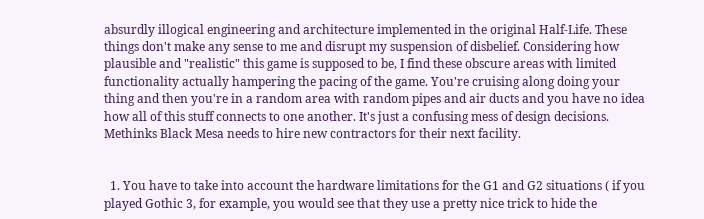absurdly illogical engineering and architecture implemented in the original Half-Life. These things don't make any sense to me and disrupt my suspension of disbelief. Considering how plausible and "realistic" this game is supposed to be, I find these obscure areas with limited functionality actually hampering the pacing of the game. You're cruising along doing your thing and then you're in a random area with random pipes and air ducts and you have no idea how all of this stuff connects to one another. It's just a confusing mess of design decisions. Methinks Black Mesa needs to hire new contractors for their next facility.


  1. You have to take into account the hardware limitations for the G1 and G2 situations ( if you played Gothic 3, for example, you would see that they use a pretty nice trick to hide the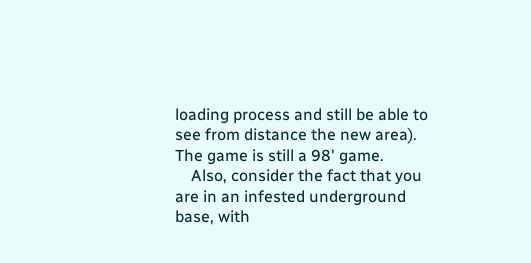loading process and still be able to see from distance the new area). The game is still a 98' game.
    Also, consider the fact that you are in an infested underground base, with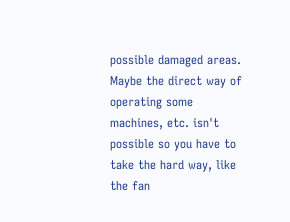possible damaged areas. Maybe the direct way of operating some machines, etc. isn't possible so you have to take the hard way, like the fan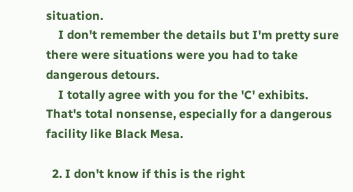situation.
    I don't remember the details but I'm pretty sure there were situations were you had to take dangerous detours.
    I totally agree with you for the 'C' exhibits. That's total nonsense, especially for a dangerous facility like Black Mesa.

  2. I don't know if this is the right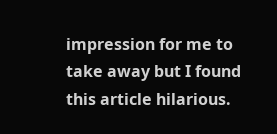impression for me to take away but I found this article hilarious.